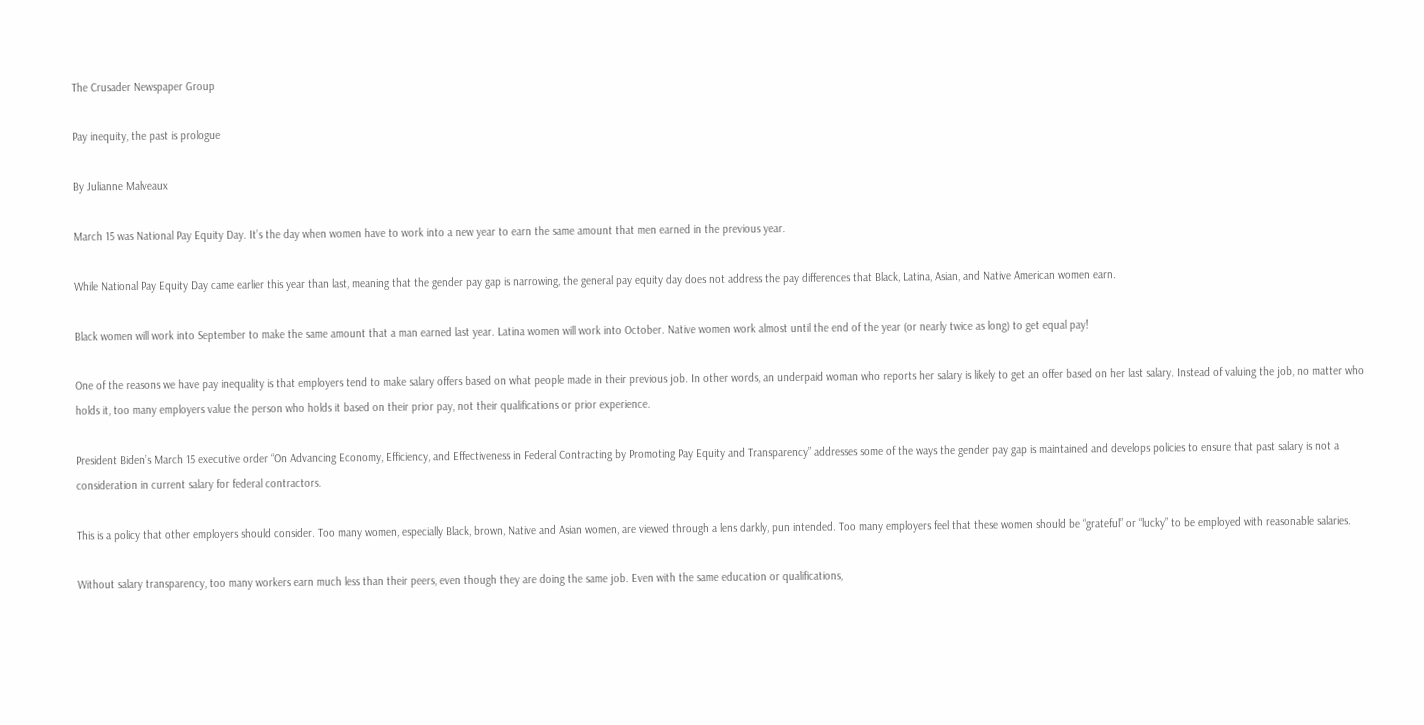The Crusader Newspaper Group

Pay inequity, the past is prologue

By Julianne Malveaux

March 15 was National Pay Equity Day. It’s the day when women have to work into a new year to earn the same amount that men earned in the previous year.

While National Pay Equity Day came earlier this year than last, meaning that the gender pay gap is narrowing, the general pay equity day does not address the pay differences that Black, Latina, Asian, and Native American women earn.

Black women will work into September to make the same amount that a man earned last year. Latina women will work into October. Native women work almost until the end of the year (or nearly twice as long) to get equal pay!

One of the reasons we have pay inequality is that employers tend to make salary offers based on what people made in their previous job. In other words, an underpaid woman who reports her salary is likely to get an offer based on her last salary. Instead of valuing the job, no matter who holds it, too many employers value the person who holds it based on their prior pay, not their qualifications or prior experience.

President Biden’s March 15 executive order “On Advancing Economy, Efficiency, and Effectiveness in Federal Contracting by Promoting Pay Equity and Transparency” addresses some of the ways the gender pay gap is maintained and develops policies to ensure that past salary is not a consideration in current salary for federal contractors.

This is a policy that other employers should consider. Too many women, especially Black, brown, Native and Asian women, are viewed through a lens darkly, pun intended. Too many employers feel that these women should be “grateful” or “lucky” to be employed with reasonable salaries.

Without salary transparency, too many workers earn much less than their peers, even though they are doing the same job. Even with the same education or qualifications,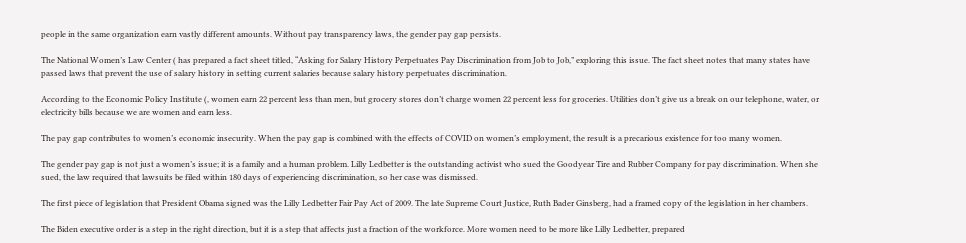people in the same organization earn vastly different amounts. Without pay transparency laws, the gender pay gap persists.

The National Women’s Law Center ( has prepared a fact sheet titled, “Asking for Salary History Perpetuates Pay Discrimination from Job to Job,” exploring this issue. The fact sheet notes that many states have passed laws that prevent the use of salary history in setting current salaries because salary history perpetuates discrimination.

According to the Economic Policy Institute (, women earn 22 percent less than men, but grocery stores don’t charge women 22 percent less for groceries. Utilities don’t give us a break on our telephone, water, or electricity bills because we are women and earn less.

The pay gap contributes to women’s economic insecurity. When the pay gap is combined with the effects of COVID on women’s employment, the result is a precarious existence for too many women.

The gender pay gap is not just a women’s issue; it is a family and a human problem. Lilly Ledbetter is the outstanding activist who sued the Goodyear Tire and Rubber Company for pay discrimination. When she sued, the law required that lawsuits be filed within 180 days of experiencing discrimination, so her case was dismissed.

The first piece of legislation that President Obama signed was the Lilly Ledbetter Fair Pay Act of 2009. The late Supreme Court Justice, Ruth Bader Ginsberg, had a framed copy of the legislation in her chambers.

The Biden executive order is a step in the right direction, but it is a step that affects just a fraction of the workforce. More women need to be more like Lilly Ledbetter, prepared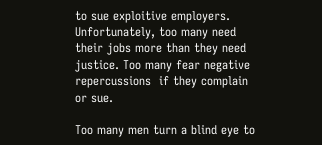to sue exploitive employers. Unfortunately, too many need their jobs more than they need justice. Too many fear negative repercussions  if they complain or sue.

Too many men turn a blind eye to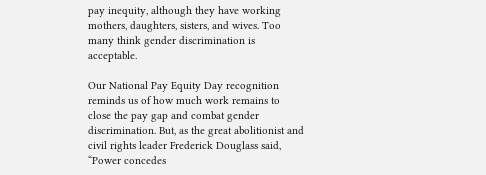pay inequity, although they have working mothers, daughters, sisters, and wives. Too many think gender discrimination is acceptable.

Our National Pay Equity Day recognition reminds us of how much work remains to close the pay gap and combat gender discrimination. But, as the great abolitionist and civil rights leader Frederick Douglass said, “Power concedes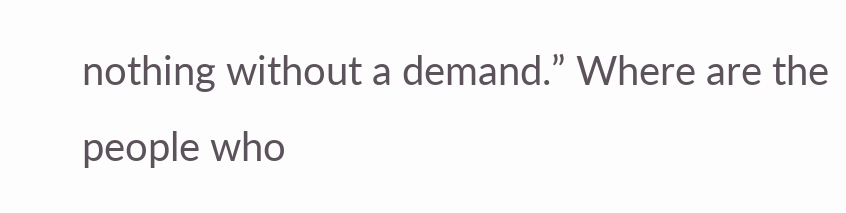nothing without a demand.” Where are the people who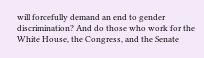will forcefully demand an end to gender discrimination? And do those who work for the White House, the Congress, and the Senate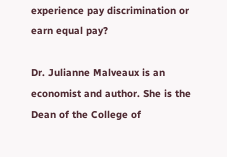experience pay discrimination or earn equal pay?

Dr. Julianne Malveaux is an economist and author. She is the Dean of the College of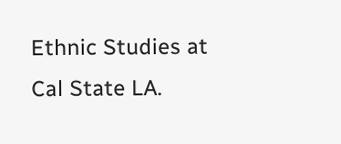Ethnic Studies at Cal State LA.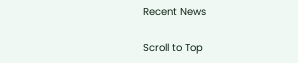Recent News

Scroll to Top